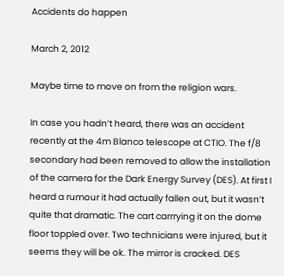Accidents do happen

March 2, 2012

Maybe time to move on from the religion wars.

In case you hadn’t heard, there was an accident recently at the 4m Blanco telescope at CTIO. The f/8 secondary had been removed to allow the installation of the camera for the Dark Energy Survey (DES). At first I heard a rumour it had actually fallen out, but it wasn’t quite that dramatic. The cart carrrying it on the dome floor toppled over. Two technicians were injured, but it seems they will be ok. The mirror is cracked. DES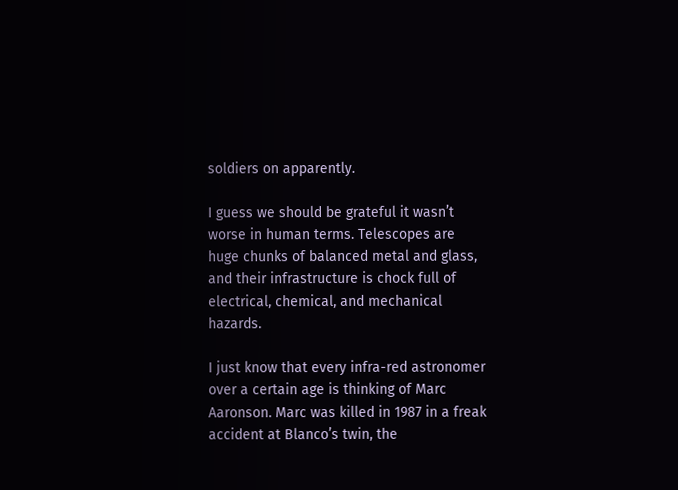soldiers on apparently.

I guess we should be grateful it wasn’t worse in human terms. Telescopes are huge chunks of balanced metal and glass, and their infrastructure is chock full of electrical, chemical, and mechanical hazards.

I just know that every infra-red astronomer over a certain age is thinking of Marc Aaronson. Marc was killed in 1987 in a freak accident at Blanco’s twin, the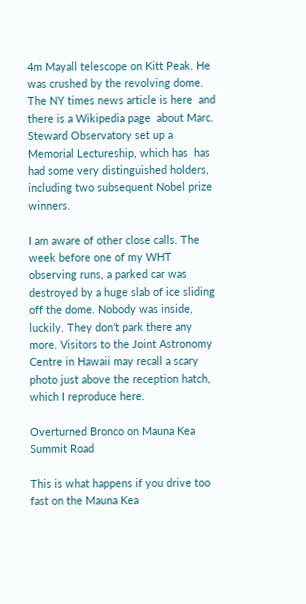4m Mayall telescope on Kitt Peak. He was crushed by the revolving dome. The NY times news article is here  and there is a Wikipedia page  about Marc. Steward Observatory set up a Memorial Lectureship, which has  has had some very distinguished holders, including two subsequent Nobel prize winners.

I am aware of other close calls. The week before one of my WHT observing runs, a parked car was destroyed by a huge slab of ice sliding off the dome. Nobody was inside, luckily. They don’t park there any more. Visitors to the Joint Astronomy Centre in Hawaii may recall a scary photo just above the reception hatch, which I reproduce here.

Overturned Bronco on Mauna Kea Summit Road

This is what happens if you drive too fast on the Mauna Kea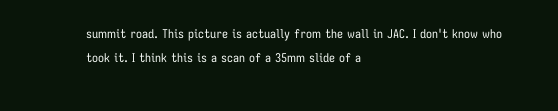summit road. This picture is actually from the wall in JAC. I don't know who took it. I think this is a scan of a 35mm slide of a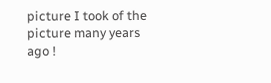picture I took of the picture many years ago !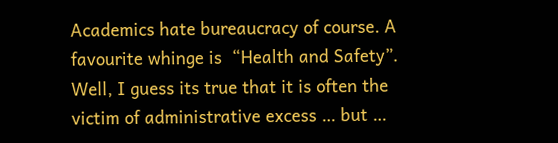Academics hate bureaucracy of course. A favourite whinge is  “Health and Safety”. Well, I guess its true that it is often the victim of administrative excess … but …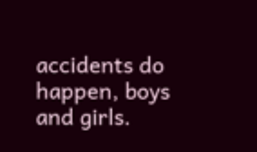accidents do happen, boys and girls.